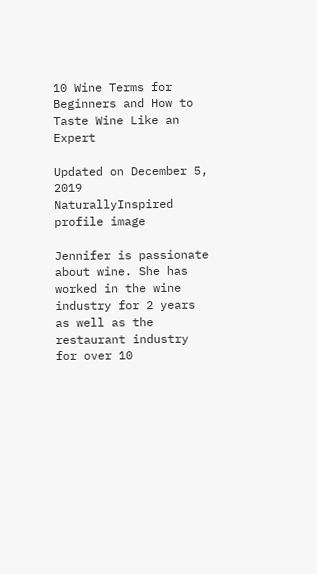10 Wine Terms for Beginners and How to Taste Wine Like an Expert

Updated on December 5, 2019
NaturallyInspired profile image

Jennifer is passionate about wine. She has worked in the wine industry for 2 years as well as the restaurant industry for over 10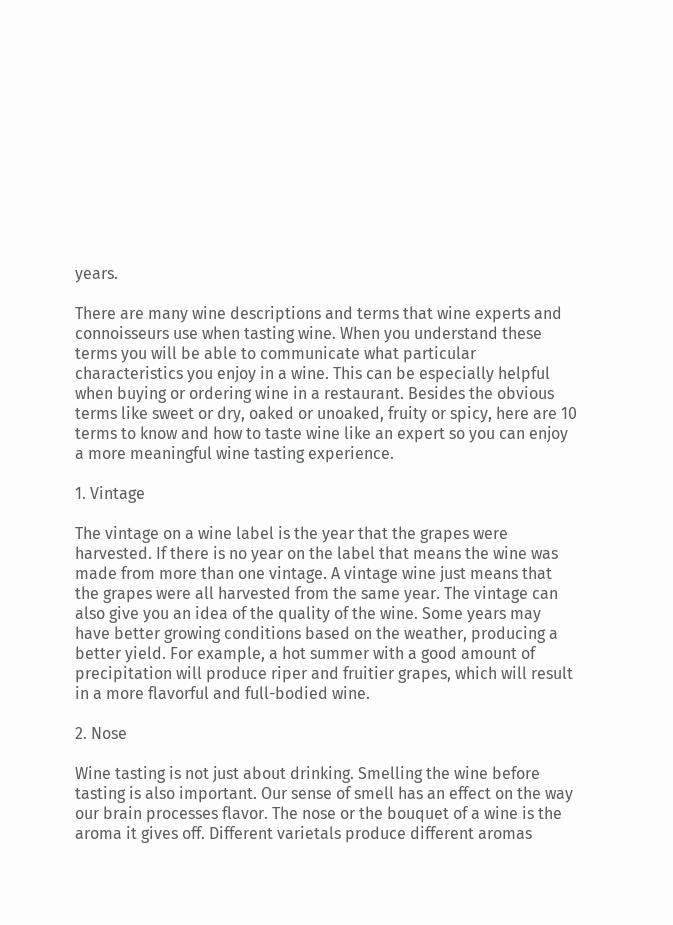years.

There are many wine descriptions and terms that wine experts and connoisseurs use when tasting wine. When you understand these terms you will be able to communicate what particular characteristics you enjoy in a wine. This can be especially helpful when buying or ordering wine in a restaurant. Besides the obvious terms like sweet or dry, oaked or unoaked, fruity or spicy, here are 10 terms to know and how to taste wine like an expert so you can enjoy a more meaningful wine tasting experience.

1. Vintage

The vintage on a wine label is the year that the grapes were harvested. If there is no year on the label that means the wine was made from more than one vintage. A vintage wine just means that the grapes were all harvested from the same year. The vintage can also give you an idea of the quality of the wine. Some years may have better growing conditions based on the weather, producing a better yield. For example, a hot summer with a good amount of precipitation will produce riper and fruitier grapes, which will result in a more flavorful and full-bodied wine.

2. Nose

Wine tasting is not just about drinking. Smelling the wine before tasting is also important. Our sense of smell has an effect on the way our brain processes flavor. The nose or the bouquet of a wine is the aroma it gives off. Different varietals produce different aromas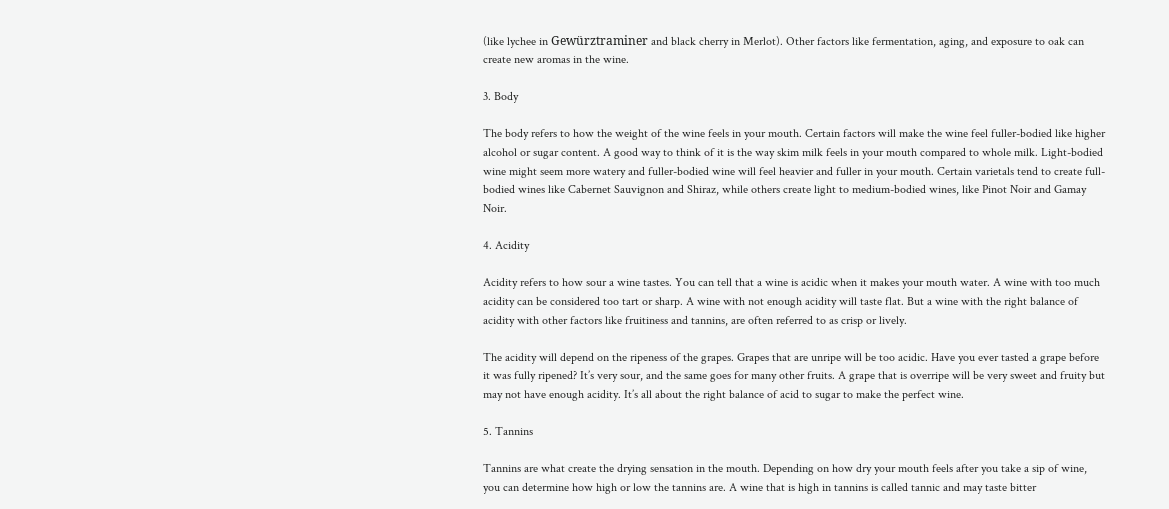(like lychee in Gewürztraminer and black cherry in Merlot). Other factors like fermentation, aging, and exposure to oak can create new aromas in the wine.

3. Body

The body refers to how the weight of the wine feels in your mouth. Certain factors will make the wine feel fuller-bodied like higher alcohol or sugar content. A good way to think of it is the way skim milk feels in your mouth compared to whole milk. Light-bodied wine might seem more watery and fuller-bodied wine will feel heavier and fuller in your mouth. Certain varietals tend to create full-bodied wines like Cabernet Sauvignon and Shiraz, while others create light to medium-bodied wines, like Pinot Noir and Gamay Noir.

4. Acidity

Acidity refers to how sour a wine tastes. You can tell that a wine is acidic when it makes your mouth water. A wine with too much acidity can be considered too tart or sharp. A wine with not enough acidity will taste flat. But a wine with the right balance of acidity with other factors like fruitiness and tannins, are often referred to as crisp or lively.

The acidity will depend on the ripeness of the grapes. Grapes that are unripe will be too acidic. Have you ever tasted a grape before it was fully ripened? It’s very sour, and the same goes for many other fruits. A grape that is overripe will be very sweet and fruity but may not have enough acidity. It’s all about the right balance of acid to sugar to make the perfect wine.

5. Tannins

Tannins are what create the drying sensation in the mouth. Depending on how dry your mouth feels after you take a sip of wine, you can determine how high or low the tannins are. A wine that is high in tannins is called tannic and may taste bitter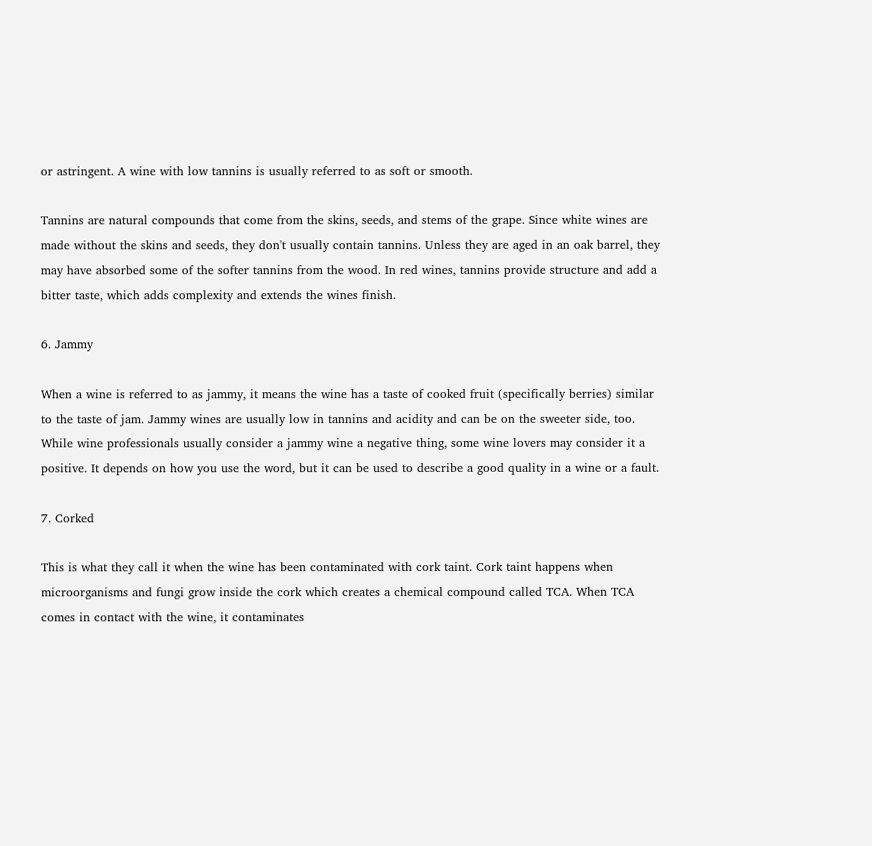or astringent. A wine with low tannins is usually referred to as soft or smooth.

Tannins are natural compounds that come from the skins, seeds, and stems of the grape. Since white wines are made without the skins and seeds, they don't usually contain tannins. Unless they are aged in an oak barrel, they may have absorbed some of the softer tannins from the wood. In red wines, tannins provide structure and add a bitter taste, which adds complexity and extends the wines finish.

6. Jammy

When a wine is referred to as jammy, it means the wine has a taste of cooked fruit (specifically berries) similar to the taste of jam. Jammy wines are usually low in tannins and acidity and can be on the sweeter side, too. While wine professionals usually consider a jammy wine a negative thing, some wine lovers may consider it a positive. It depends on how you use the word, but it can be used to describe a good quality in a wine or a fault.

7. Corked

This is what they call it when the wine has been contaminated with cork taint. Cork taint happens when microorganisms and fungi grow inside the cork which creates a chemical compound called TCA. When TCA comes in contact with the wine, it contaminates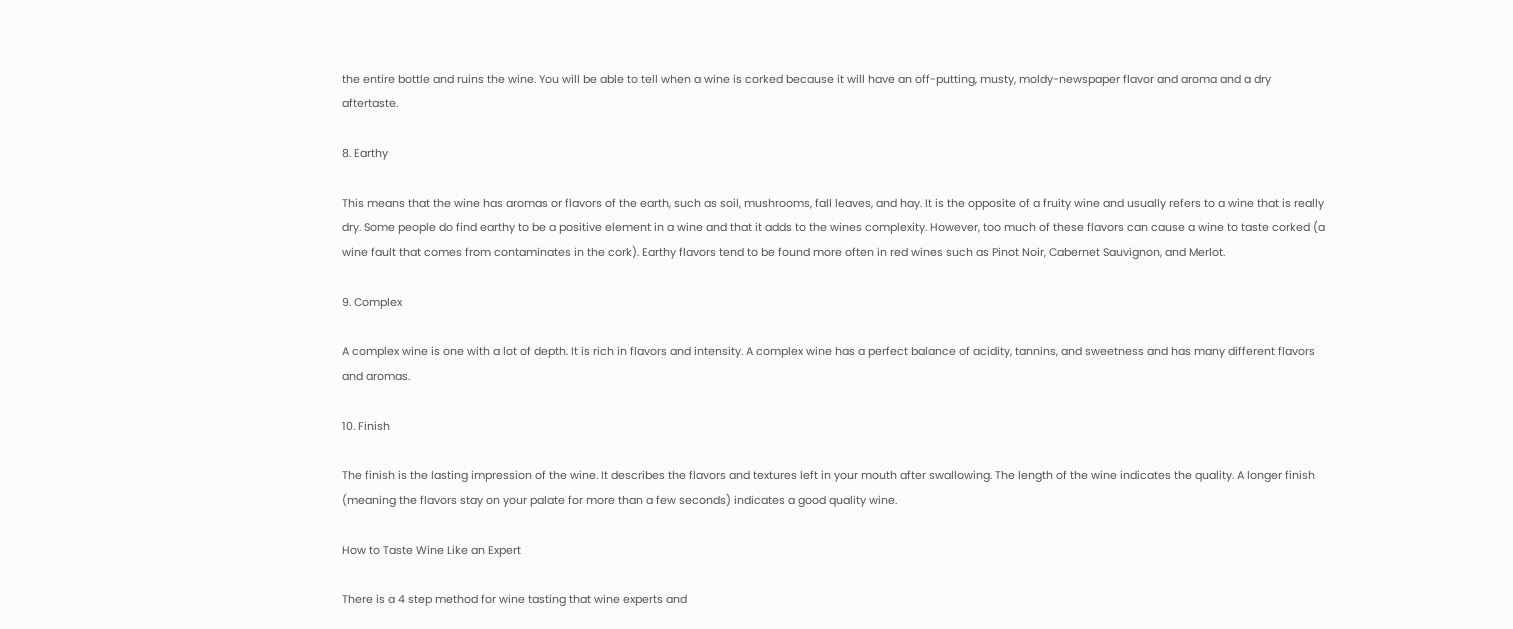the entire bottle and ruins the wine. You will be able to tell when a wine is corked because it will have an off-putting, musty, moldy-newspaper flavor and aroma and a dry aftertaste.

8. Earthy

This means that the wine has aromas or flavors of the earth, such as soil, mushrooms, fall leaves, and hay. It is the opposite of a fruity wine and usually refers to a wine that is really dry. Some people do find earthy to be a positive element in a wine and that it adds to the wines complexity. However, too much of these flavors can cause a wine to taste corked (a wine fault that comes from contaminates in the cork). Earthy flavors tend to be found more often in red wines such as Pinot Noir, Cabernet Sauvignon, and Merlot.

9. Complex

A complex wine is one with a lot of depth. It is rich in flavors and intensity. A complex wine has a perfect balance of acidity, tannins, and sweetness and has many different flavors and aromas.

10. Finish

The finish is the lasting impression of the wine. It describes the flavors and textures left in your mouth after swallowing. The length of the wine indicates the quality. A longer finish (meaning the flavors stay on your palate for more than a few seconds) indicates a good quality wine.

How to Taste Wine Like an Expert

There is a 4 step method for wine tasting that wine experts and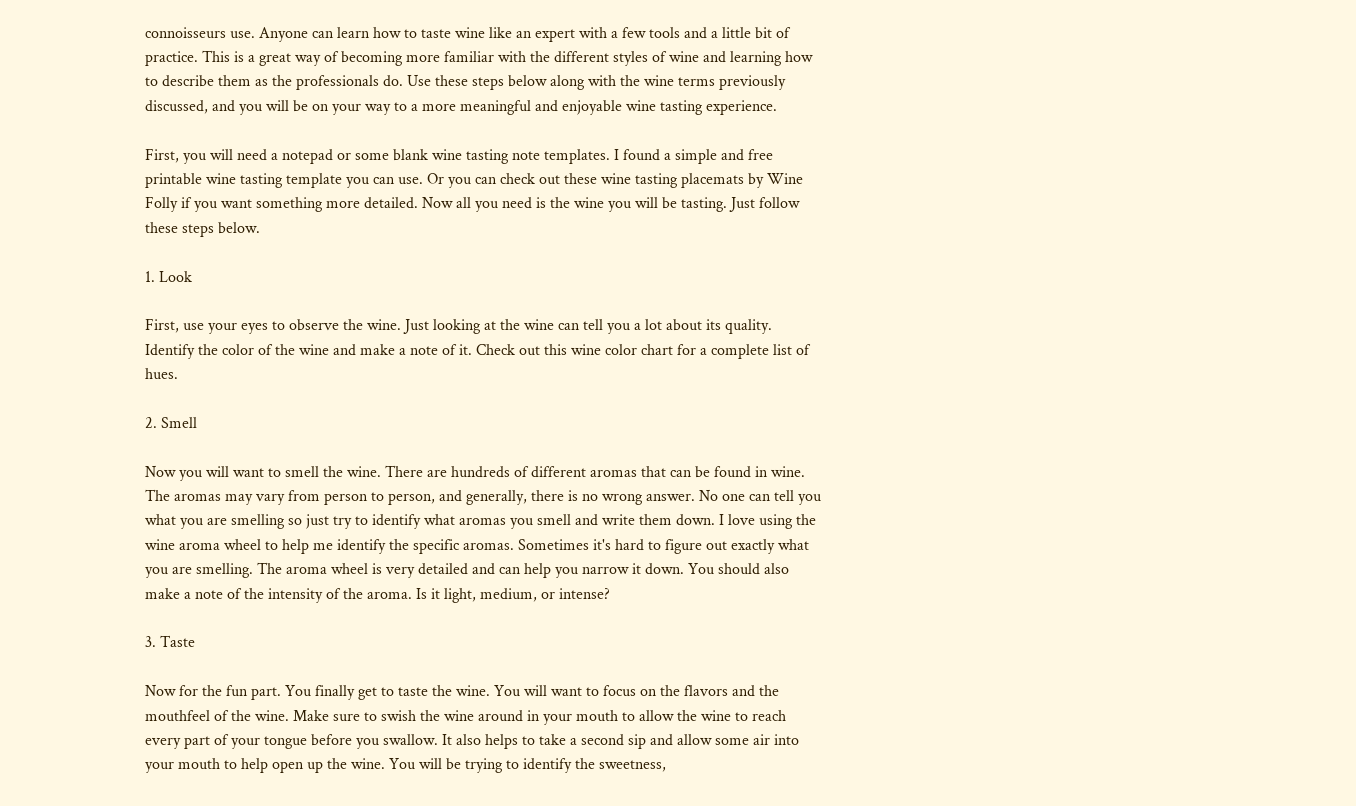connoisseurs use. Anyone can learn how to taste wine like an expert with a few tools and a little bit of practice. This is a great way of becoming more familiar with the different styles of wine and learning how to describe them as the professionals do. Use these steps below along with the wine terms previously discussed, and you will be on your way to a more meaningful and enjoyable wine tasting experience.

First, you will need a notepad or some blank wine tasting note templates. I found a simple and free printable wine tasting template you can use. Or you can check out these wine tasting placemats by Wine Folly if you want something more detailed. Now all you need is the wine you will be tasting. Just follow these steps below.

1. Look

First, use your eyes to observe the wine. Just looking at the wine can tell you a lot about its quality. Identify the color of the wine and make a note of it. Check out this wine color chart for a complete list of hues.

2. Smell

Now you will want to smell the wine. There are hundreds of different aromas that can be found in wine. The aromas may vary from person to person, and generally, there is no wrong answer. No one can tell you what you are smelling so just try to identify what aromas you smell and write them down. I love using the wine aroma wheel to help me identify the specific aromas. Sometimes it's hard to figure out exactly what you are smelling. The aroma wheel is very detailed and can help you narrow it down. You should also make a note of the intensity of the aroma. Is it light, medium, or intense?

3. Taste

Now for the fun part. You finally get to taste the wine. You will want to focus on the flavors and the mouthfeel of the wine. Make sure to swish the wine around in your mouth to allow the wine to reach every part of your tongue before you swallow. It also helps to take a second sip and allow some air into your mouth to help open up the wine. You will be trying to identify the sweetness,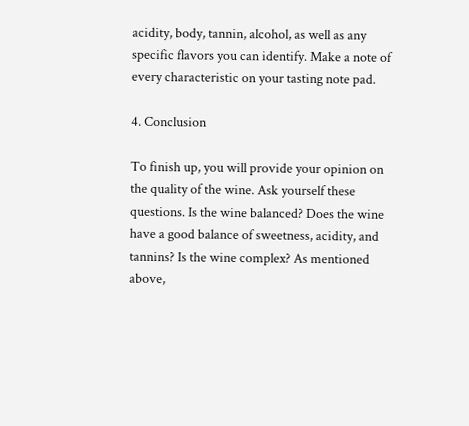acidity, body, tannin, alcohol, as well as any specific flavors you can identify. Make a note of every characteristic on your tasting note pad.

4. Conclusion

To finish up, you will provide your opinion on the quality of the wine. Ask yourself these questions. Is the wine balanced? Does the wine have a good balance of sweetness, acidity, and tannins? Is the wine complex? As mentioned above,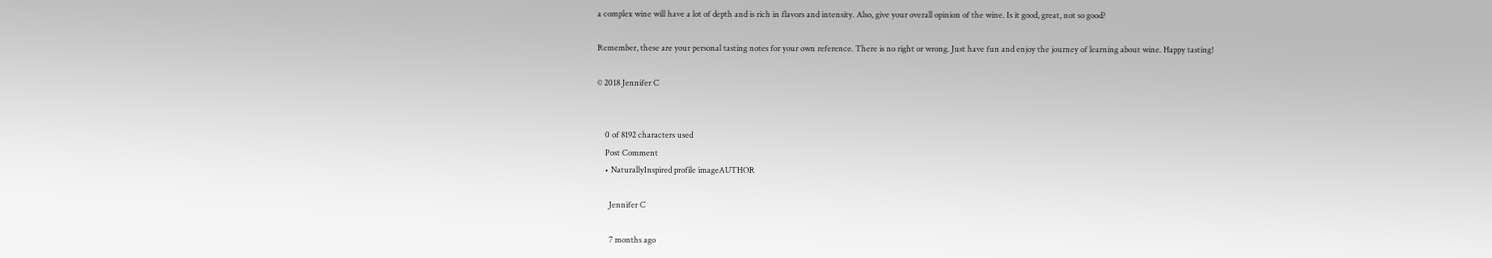a complex wine will have a lot of depth and is rich in flavors and intensity. Also, give your overall opinion of the wine. Is it good, great, not so good?

Remember, these are your personal tasting notes for your own reference. There is no right or wrong. Just have fun and enjoy the journey of learning about wine. Happy tasting!

© 2018 Jennifer C


    0 of 8192 characters used
    Post Comment
    • NaturallyInspired profile imageAUTHOR

      Jennifer C

      7 months ago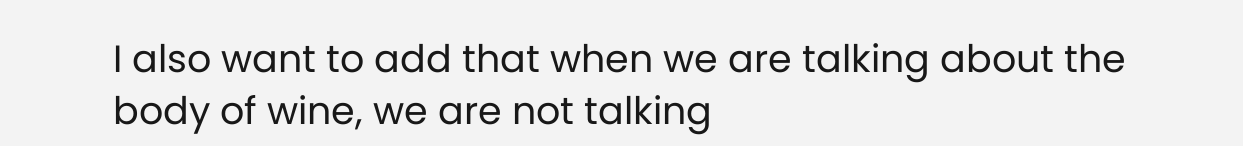I also want to add that when we are talking about the body of wine, we are not talking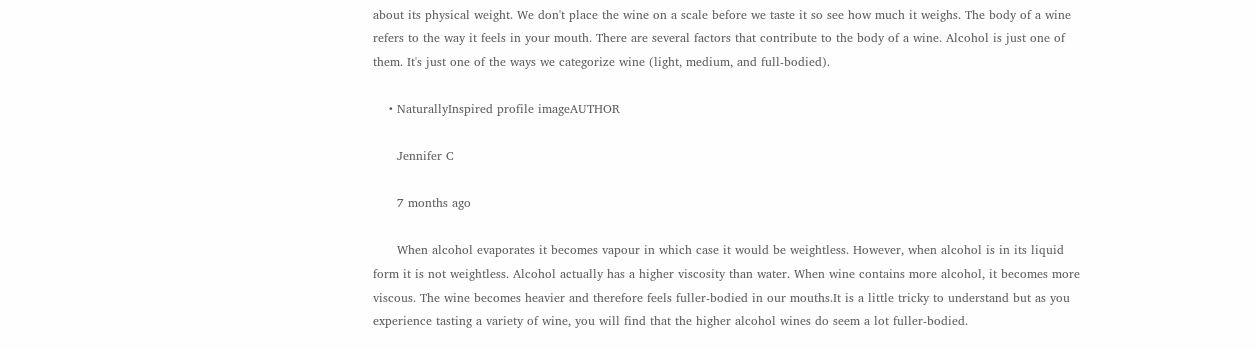about its physical weight. We don't place the wine on a scale before we taste it so see how much it weighs. The body of a wine refers to the way it feels in your mouth. There are several factors that contribute to the body of a wine. Alcohol is just one of them. It's just one of the ways we categorize wine (light, medium, and full-bodied).

    • NaturallyInspired profile imageAUTHOR

      Jennifer C

      7 months ago

      When alcohol evaporates it becomes vapour in which case it would be weightless. However, when alcohol is in its liquid form it is not weightless. Alcohol actually has a higher viscosity than water. When wine contains more alcohol, it becomes more viscous. The wine becomes heavier and therefore feels fuller-bodied in our mouths.It is a little tricky to understand but as you experience tasting a variety of wine, you will find that the higher alcohol wines do seem a lot fuller-bodied.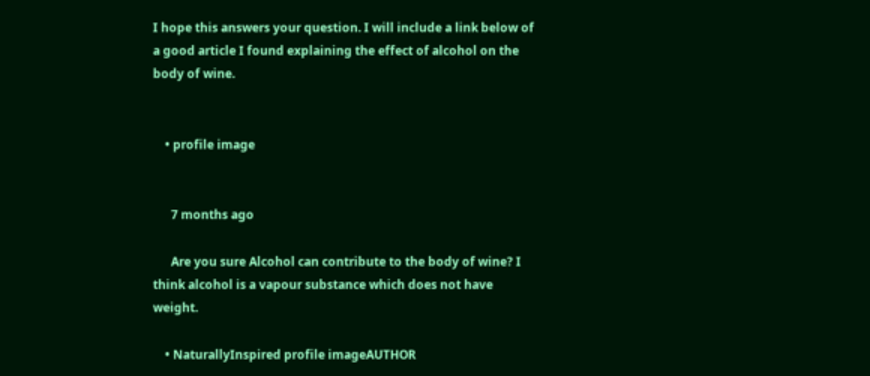I hope this answers your question. I will include a link below of a good article I found explaining the effect of alcohol on the body of wine.


    • profile image


      7 months ago

      Are you sure Alcohol can contribute to the body of wine? I think alcohol is a vapour substance which does not have weight.

    • NaturallyInspired profile imageAUTHOR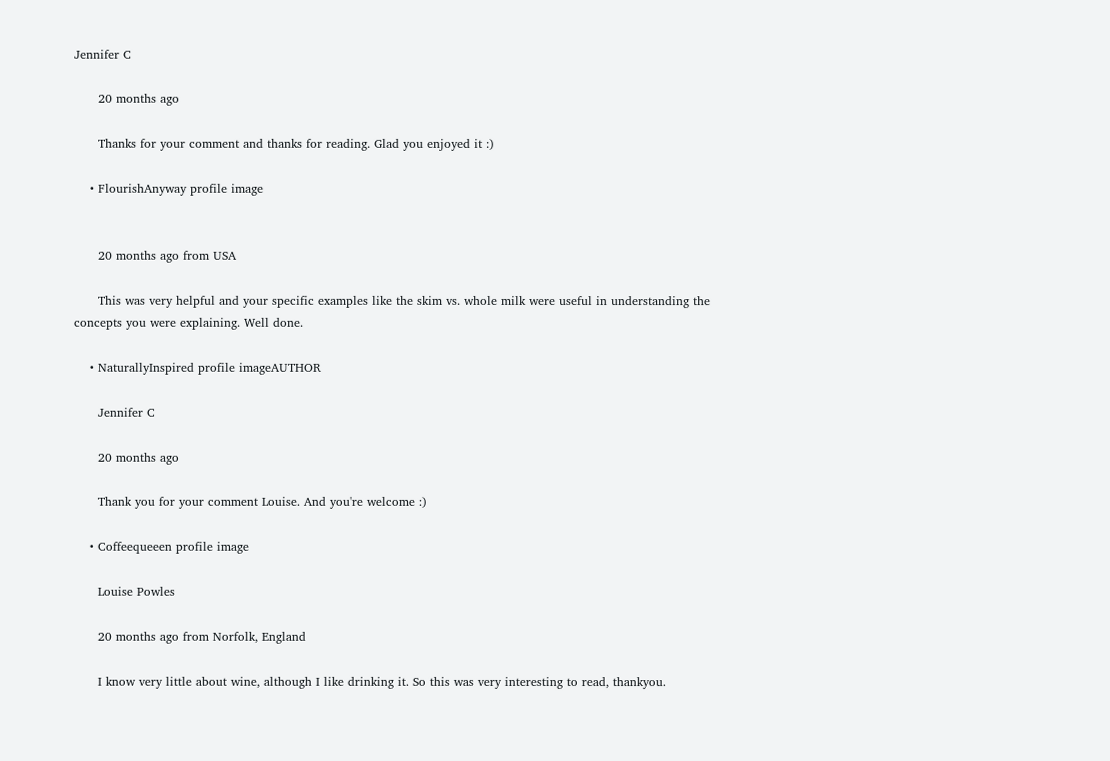Jennifer C

      20 months ago

      Thanks for your comment and thanks for reading. Glad you enjoyed it :)

    • FlourishAnyway profile image


      20 months ago from USA

      This was very helpful and your specific examples like the skim vs. whole milk were useful in understanding the concepts you were explaining. Well done.

    • NaturallyInspired profile imageAUTHOR

      Jennifer C

      20 months ago

      Thank you for your comment Louise. And you're welcome :)

    • Coffeequeeen profile image

      Louise Powles

      20 months ago from Norfolk, England

      I know very little about wine, although I like drinking it. So this was very interesting to read, thankyou.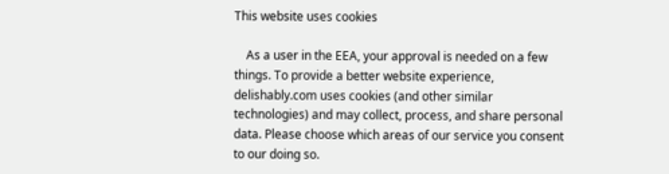This website uses cookies

    As a user in the EEA, your approval is needed on a few things. To provide a better website experience, delishably.com uses cookies (and other similar technologies) and may collect, process, and share personal data. Please choose which areas of our service you consent to our doing so.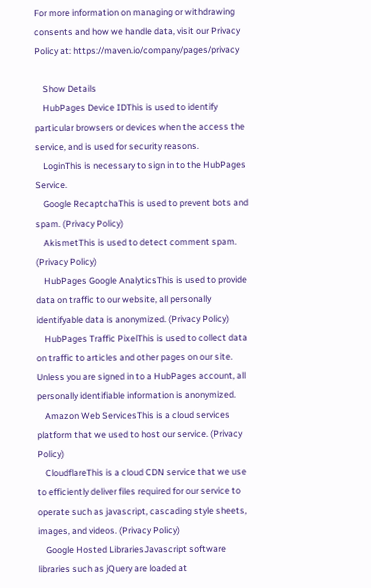For more information on managing or withdrawing consents and how we handle data, visit our Privacy Policy at: https://maven.io/company/pages/privacy

    Show Details
    HubPages Device IDThis is used to identify particular browsers or devices when the access the service, and is used for security reasons.
    LoginThis is necessary to sign in to the HubPages Service.
    Google RecaptchaThis is used to prevent bots and spam. (Privacy Policy)
    AkismetThis is used to detect comment spam. (Privacy Policy)
    HubPages Google AnalyticsThis is used to provide data on traffic to our website, all personally identifyable data is anonymized. (Privacy Policy)
    HubPages Traffic PixelThis is used to collect data on traffic to articles and other pages on our site. Unless you are signed in to a HubPages account, all personally identifiable information is anonymized.
    Amazon Web ServicesThis is a cloud services platform that we used to host our service. (Privacy Policy)
    CloudflareThis is a cloud CDN service that we use to efficiently deliver files required for our service to operate such as javascript, cascading style sheets, images, and videos. (Privacy Policy)
    Google Hosted LibrariesJavascript software libraries such as jQuery are loaded at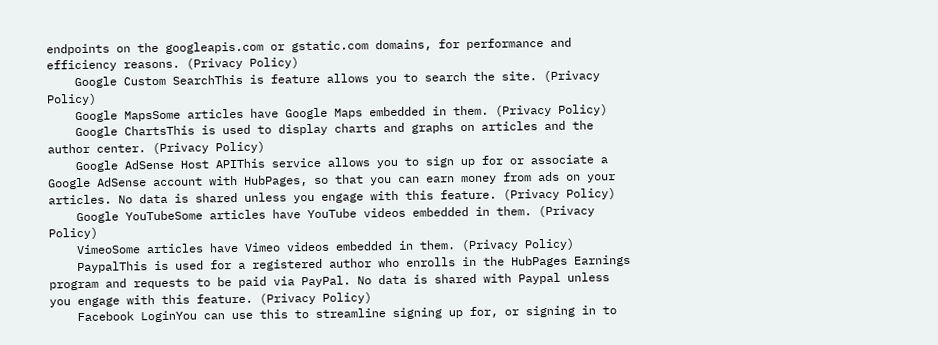endpoints on the googleapis.com or gstatic.com domains, for performance and efficiency reasons. (Privacy Policy)
    Google Custom SearchThis is feature allows you to search the site. (Privacy Policy)
    Google MapsSome articles have Google Maps embedded in them. (Privacy Policy)
    Google ChartsThis is used to display charts and graphs on articles and the author center. (Privacy Policy)
    Google AdSense Host APIThis service allows you to sign up for or associate a Google AdSense account with HubPages, so that you can earn money from ads on your articles. No data is shared unless you engage with this feature. (Privacy Policy)
    Google YouTubeSome articles have YouTube videos embedded in them. (Privacy Policy)
    VimeoSome articles have Vimeo videos embedded in them. (Privacy Policy)
    PaypalThis is used for a registered author who enrolls in the HubPages Earnings program and requests to be paid via PayPal. No data is shared with Paypal unless you engage with this feature. (Privacy Policy)
    Facebook LoginYou can use this to streamline signing up for, or signing in to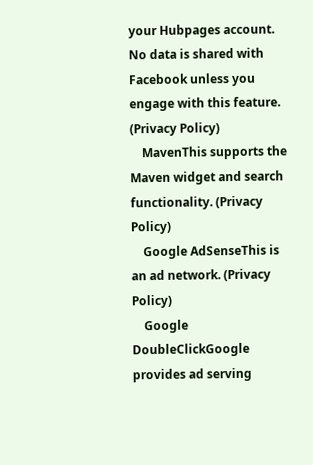your Hubpages account. No data is shared with Facebook unless you engage with this feature. (Privacy Policy)
    MavenThis supports the Maven widget and search functionality. (Privacy Policy)
    Google AdSenseThis is an ad network. (Privacy Policy)
    Google DoubleClickGoogle provides ad serving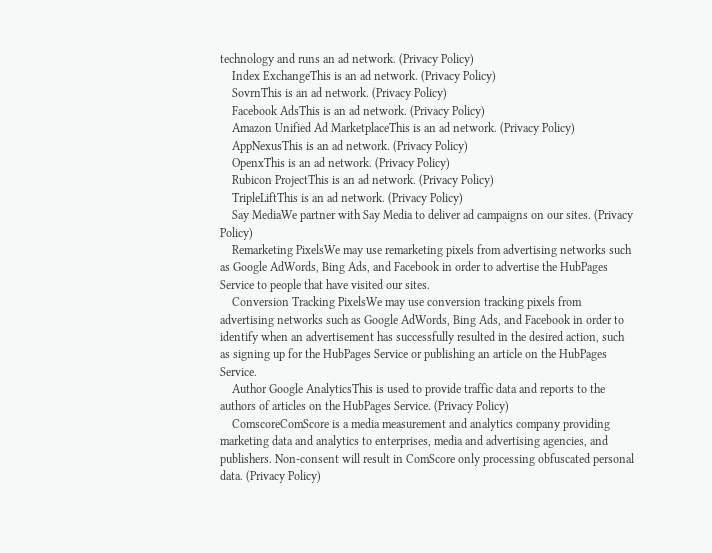technology and runs an ad network. (Privacy Policy)
    Index ExchangeThis is an ad network. (Privacy Policy)
    SovrnThis is an ad network. (Privacy Policy)
    Facebook AdsThis is an ad network. (Privacy Policy)
    Amazon Unified Ad MarketplaceThis is an ad network. (Privacy Policy)
    AppNexusThis is an ad network. (Privacy Policy)
    OpenxThis is an ad network. (Privacy Policy)
    Rubicon ProjectThis is an ad network. (Privacy Policy)
    TripleLiftThis is an ad network. (Privacy Policy)
    Say MediaWe partner with Say Media to deliver ad campaigns on our sites. (Privacy Policy)
    Remarketing PixelsWe may use remarketing pixels from advertising networks such as Google AdWords, Bing Ads, and Facebook in order to advertise the HubPages Service to people that have visited our sites.
    Conversion Tracking PixelsWe may use conversion tracking pixels from advertising networks such as Google AdWords, Bing Ads, and Facebook in order to identify when an advertisement has successfully resulted in the desired action, such as signing up for the HubPages Service or publishing an article on the HubPages Service.
    Author Google AnalyticsThis is used to provide traffic data and reports to the authors of articles on the HubPages Service. (Privacy Policy)
    ComscoreComScore is a media measurement and analytics company providing marketing data and analytics to enterprises, media and advertising agencies, and publishers. Non-consent will result in ComScore only processing obfuscated personal data. (Privacy Policy)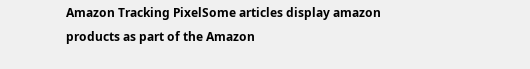Amazon Tracking PixelSome articles display amazon products as part of the Amazon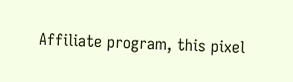Affiliate program, this pixel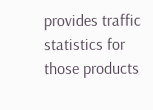provides traffic statistics for those products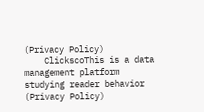(Privacy Policy)
    ClickscoThis is a data management platform studying reader behavior (Privacy Policy)